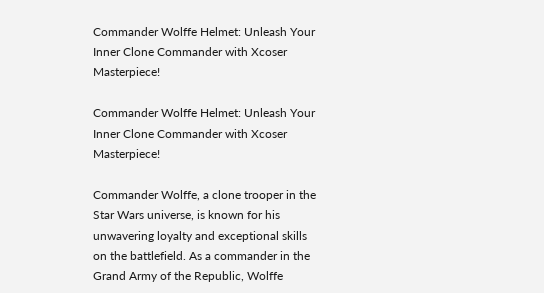Commander Wolffe Helmet: Unleash Your Inner Clone Commander with Xcoser Masterpiece!

Commander Wolffe Helmet: Unleash Your Inner Clone Commander with Xcoser Masterpiece!

Commander Wolffe, a clone trooper in the Star Wars universe, is known for his unwavering loyalty and exceptional skills on the battlefield. As a commander in the Grand Army of the Republic, Wolffe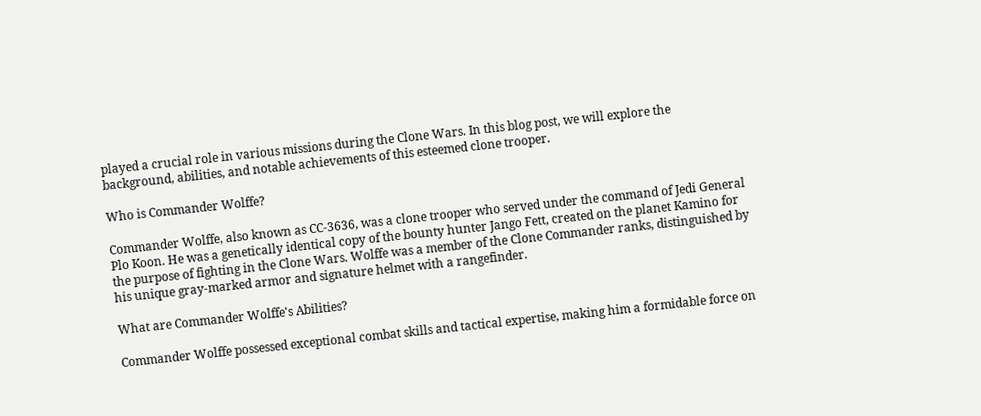played a crucial role in various missions during the Clone Wars. In this blog post, we will explore the background, abilities, and notable achievements of this esteemed clone trooper.

Who is Commander Wolffe?

Commander Wolffe, also known as CC-3636, was a clone trooper who served under the command of Jedi General Plo Koon. He was a genetically identical copy of the bounty hunter Jango Fett, created on the planet Kamino for the purpose of fighting in the Clone Wars. Wolffe was a member of the Clone Commander ranks, distinguished by his unique gray-marked armor and signature helmet with a rangefinder.

What are Commander Wolffe's Abilities?

Commander Wolffe possessed exceptional combat skills and tactical expertise, making him a formidable force on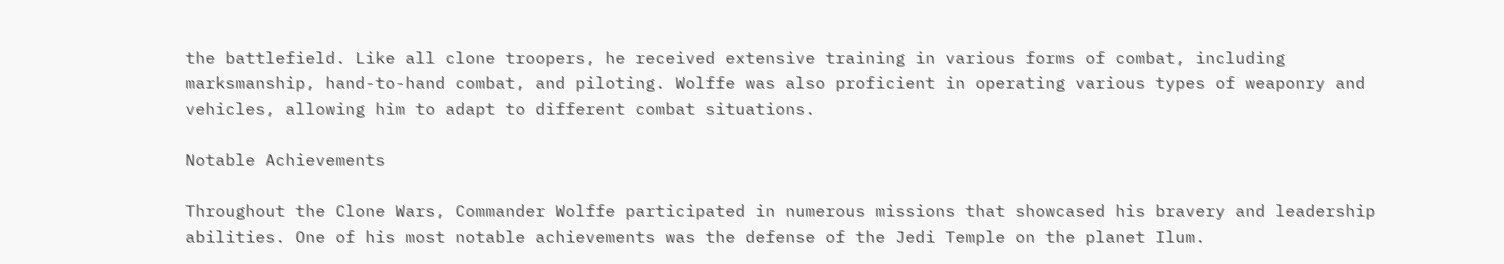the battlefield. Like all clone troopers, he received extensive training in various forms of combat, including marksmanship, hand-to-hand combat, and piloting. Wolffe was also proficient in operating various types of weaponry and vehicles, allowing him to adapt to different combat situations.

Notable Achievements

Throughout the Clone Wars, Commander Wolffe participated in numerous missions that showcased his bravery and leadership abilities. One of his most notable achievements was the defense of the Jedi Temple on the planet Ilum.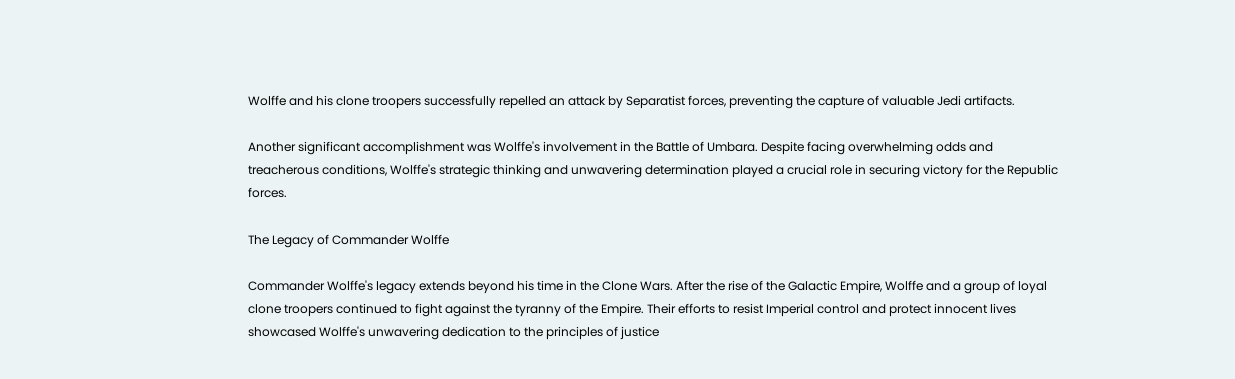Wolffe and his clone troopers successfully repelled an attack by Separatist forces, preventing the capture of valuable Jedi artifacts.

Another significant accomplishment was Wolffe's involvement in the Battle of Umbara. Despite facing overwhelming odds and treacherous conditions, Wolffe's strategic thinking and unwavering determination played a crucial role in securing victory for the Republic forces.

The Legacy of Commander Wolffe

Commander Wolffe's legacy extends beyond his time in the Clone Wars. After the rise of the Galactic Empire, Wolffe and a group of loyal clone troopers continued to fight against the tyranny of the Empire. Their efforts to resist Imperial control and protect innocent lives showcased Wolffe's unwavering dedication to the principles of justice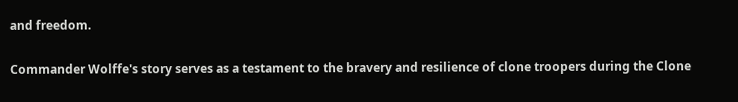and freedom.

Commander Wolffe's story serves as a testament to the bravery and resilience of clone troopers during the Clone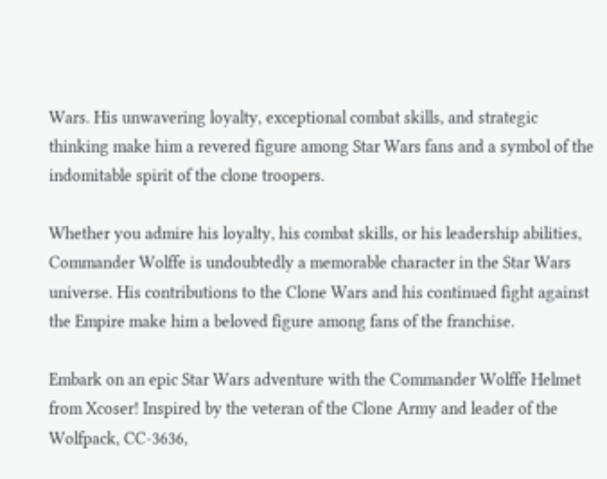Wars. His unwavering loyalty, exceptional combat skills, and strategic thinking make him a revered figure among Star Wars fans and a symbol of the indomitable spirit of the clone troopers.

Whether you admire his loyalty, his combat skills, or his leadership abilities, Commander Wolffe is undoubtedly a memorable character in the Star Wars universe. His contributions to the Clone Wars and his continued fight against the Empire make him a beloved figure among fans of the franchise.

Embark on an epic Star Wars adventure with the Commander Wolffe Helmet from Xcoser! Inspired by the veteran of the Clone Army and leader of the Wolfpack, CC-3636,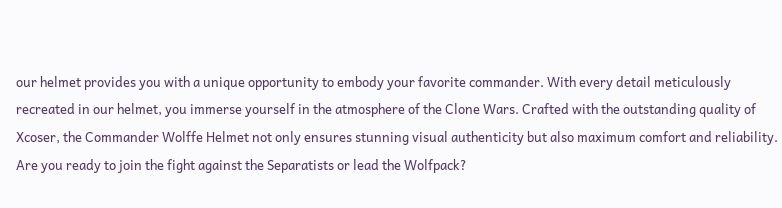our helmet provides you with a unique opportunity to embody your favorite commander. With every detail meticulously recreated in our helmet, you immerse yourself in the atmosphere of the Clone Wars. Crafted with the outstanding quality of Xcoser, the Commander Wolffe Helmet not only ensures stunning visual authenticity but also maximum comfort and reliability. Are you ready to join the fight against the Separatists or lead the Wolfpack?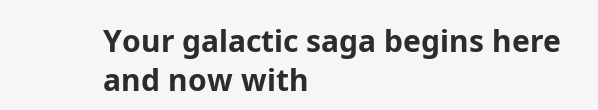Your galactic saga begins here and now with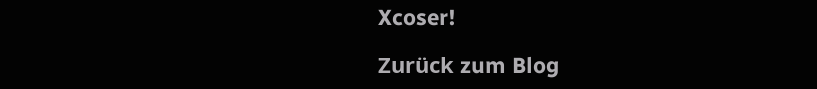Xcoser!

Zurück zum Blog